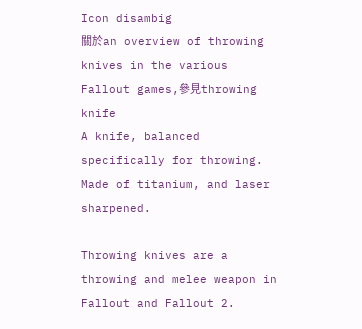Icon disambig
關於an overview of throwing knives in the various Fallout games,參見throwing knife
A knife, balanced specifically for throwing. Made of titanium, and laser sharpened.

Throwing knives are a throwing and melee weapon in Fallout and Fallout 2.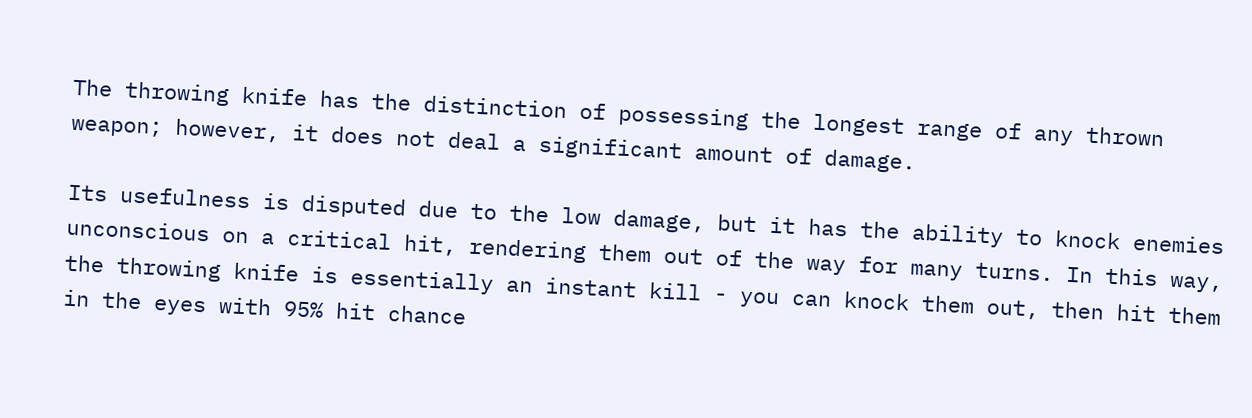The throwing knife has the distinction of possessing the longest range of any thrown weapon; however, it does not deal a significant amount of damage.

Its usefulness is disputed due to the low damage, but it has the ability to knock enemies unconscious on a critical hit, rendering them out of the way for many turns. In this way, the throwing knife is essentially an instant kill - you can knock them out, then hit them in the eyes with 95% hit chance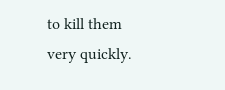to kill them very quickly.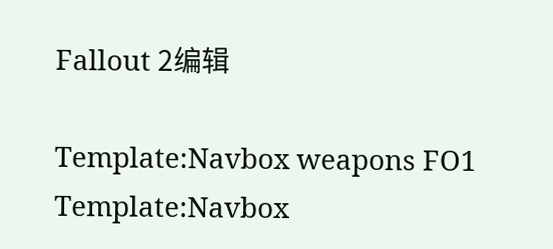Fallout 2编辑

Template:Navbox weapons FO1 Template:Navbox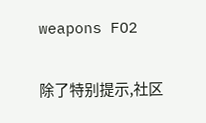weapons FO2

除了特别提示,社区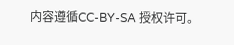内容遵循CC-BY-SA 授权许可。